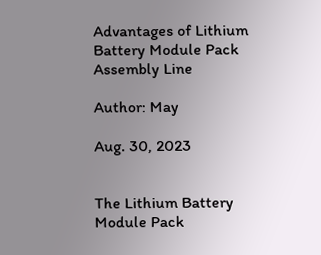Advantages of Lithium Battery Module Pack Assembly Line

Author: May

Aug. 30, 2023


The Lithium Battery Module Pack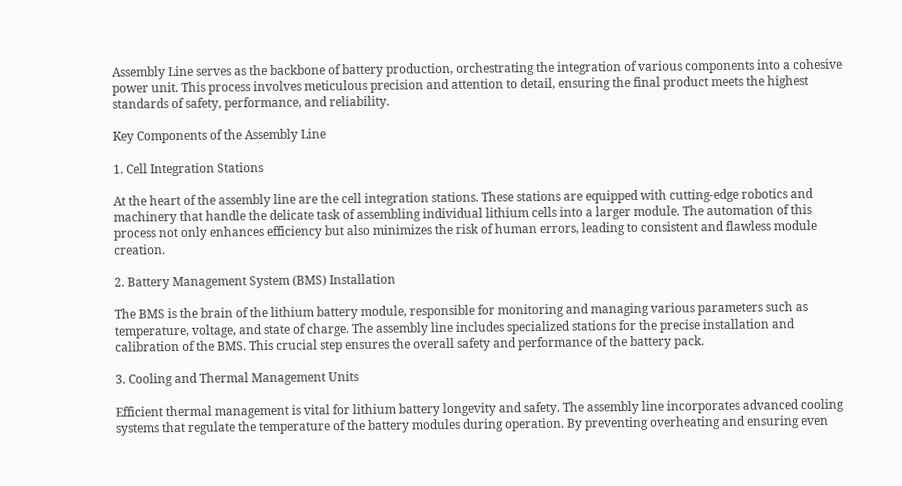Assembly Line serves as the backbone of battery production, orchestrating the integration of various components into a cohesive power unit. This process involves meticulous precision and attention to detail, ensuring the final product meets the highest standards of safety, performance, and reliability.

Key Components of the Assembly Line

1. Cell Integration Stations

At the heart of the assembly line are the cell integration stations. These stations are equipped with cutting-edge robotics and machinery that handle the delicate task of assembling individual lithium cells into a larger module. The automation of this process not only enhances efficiency but also minimizes the risk of human errors, leading to consistent and flawless module creation.

2. Battery Management System (BMS) Installation

The BMS is the brain of the lithium battery module, responsible for monitoring and managing various parameters such as temperature, voltage, and state of charge. The assembly line includes specialized stations for the precise installation and calibration of the BMS. This crucial step ensures the overall safety and performance of the battery pack.

3. Cooling and Thermal Management Units

Efficient thermal management is vital for lithium battery longevity and safety. The assembly line incorporates advanced cooling systems that regulate the temperature of the battery modules during operation. By preventing overheating and ensuring even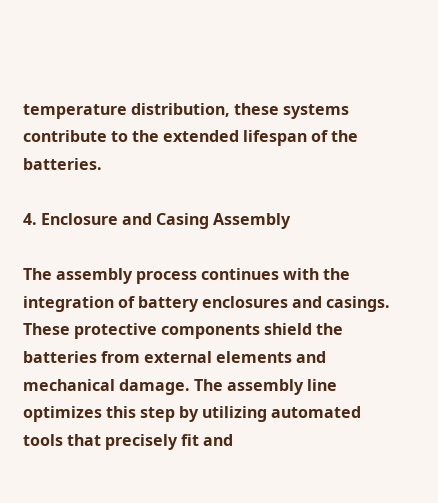temperature distribution, these systems contribute to the extended lifespan of the batteries.

4. Enclosure and Casing Assembly

The assembly process continues with the integration of battery enclosures and casings. These protective components shield the batteries from external elements and mechanical damage. The assembly line optimizes this step by utilizing automated tools that precisely fit and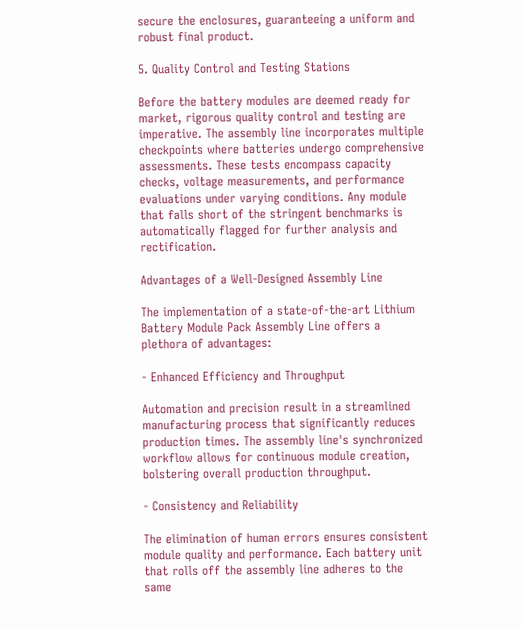secure the enclosures, guaranteeing a uniform and robust final product.

5. Quality Control and Testing Stations

Before the battery modules are deemed ready for market, rigorous quality control and testing are imperative. The assembly line incorporates multiple checkpoints where batteries undergo comprehensive assessments. These tests encompass capacity checks, voltage measurements, and performance evaluations under varying conditions. Any module that falls short of the stringent benchmarks is automatically flagged for further analysis and rectification.

Advantages of a Well-Designed Assembly Line

The implementation of a state-of-the-art Lithium Battery Module Pack Assembly Line offers a plethora of advantages:

- Enhanced Efficiency and Throughput

Automation and precision result in a streamlined manufacturing process that significantly reduces production times. The assembly line's synchronized workflow allows for continuous module creation, bolstering overall production throughput.

- Consistency and Reliability

The elimination of human errors ensures consistent module quality and performance. Each battery unit that rolls off the assembly line adheres to the same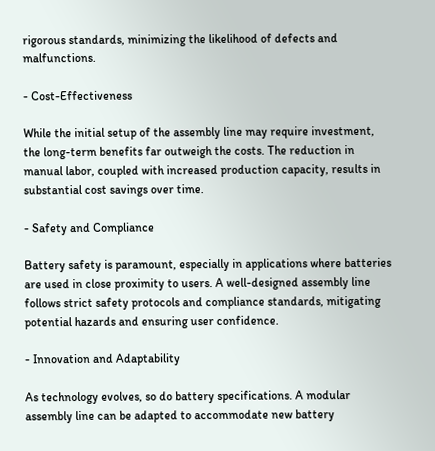rigorous standards, minimizing the likelihood of defects and malfunctions.

- Cost-Effectiveness

While the initial setup of the assembly line may require investment, the long-term benefits far outweigh the costs. The reduction in manual labor, coupled with increased production capacity, results in substantial cost savings over time.

- Safety and Compliance

Battery safety is paramount, especially in applications where batteries are used in close proximity to users. A well-designed assembly line follows strict safety protocols and compliance standards, mitigating potential hazards and ensuring user confidence.

- Innovation and Adaptability

As technology evolves, so do battery specifications. A modular assembly line can be adapted to accommodate new battery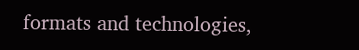formats and technologies,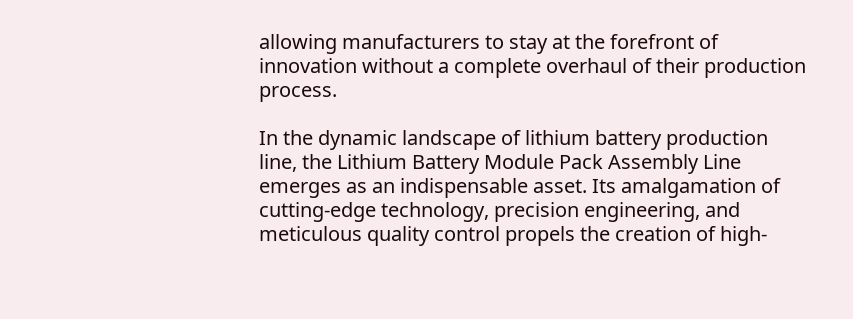allowing manufacturers to stay at the forefront of innovation without a complete overhaul of their production process.

In the dynamic landscape of lithium battery production line, the Lithium Battery Module Pack Assembly Line emerges as an indispensable asset. Its amalgamation of cutting-edge technology, precision engineering, and meticulous quality control propels the creation of high-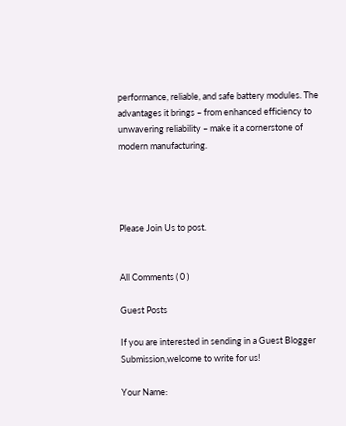performance, reliable, and safe battery modules. The advantages it brings – from enhanced efficiency to unwavering reliability – make it a cornerstone of modern manufacturing.




Please Join Us to post.


All Comments ( 0 )

Guest Posts

If you are interested in sending in a Guest Blogger Submission,welcome to write for us!

Your Name: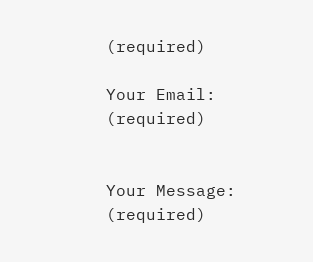(required)

Your Email: (required)


Your Message: (required)